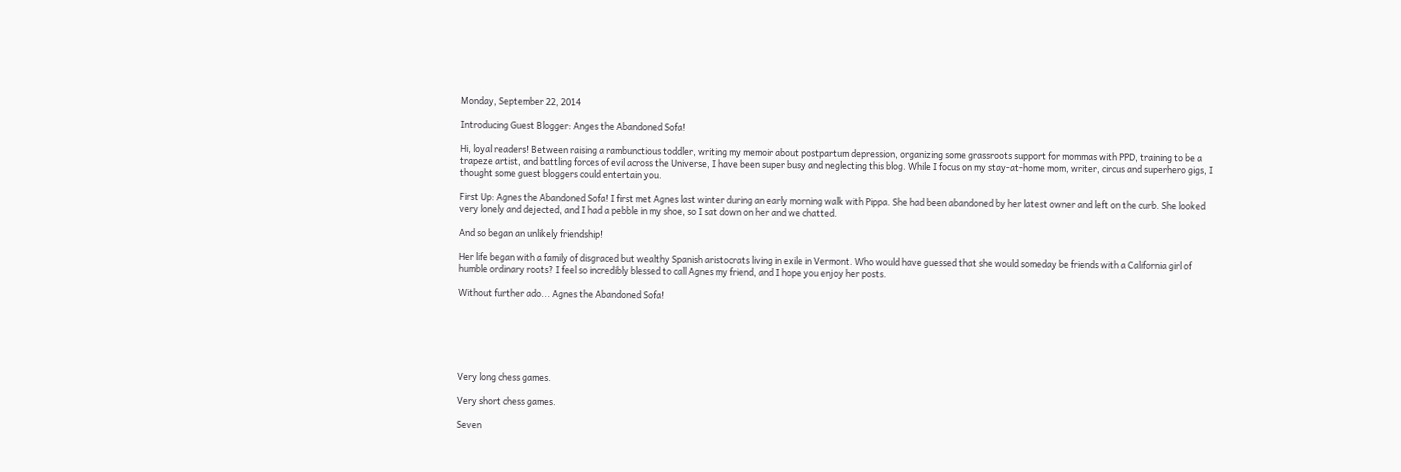Monday, September 22, 2014

Introducing Guest Blogger: Anges the Abandoned Sofa!

Hi, loyal readers! Between raising a rambunctious toddler, writing my memoir about postpartum depression, organizing some grassroots support for mommas with PPD, training to be a trapeze artist, and battling forces of evil across the Universe, I have been super busy and neglecting this blog. While I focus on my stay-at-home mom, writer, circus and superhero gigs, I thought some guest bloggers could entertain you.

First Up: Agnes the Abandoned Sofa! I first met Agnes last winter during an early morning walk with Pippa. She had been abandoned by her latest owner and left on the curb. She looked very lonely and dejected, and I had a pebble in my shoe, so I sat down on her and we chatted.

And so began an unlikely friendship!

Her life began with a family of disgraced but wealthy Spanish aristocrats living in exile in Vermont. Who would have guessed that she would someday be friends with a California girl of humble ordinary roots? I feel so incredibly blessed to call Agnes my friend, and I hope you enjoy her posts.

Without further ado... Agnes the Abandoned Sofa!






Very long chess games.

Very short chess games.

Seven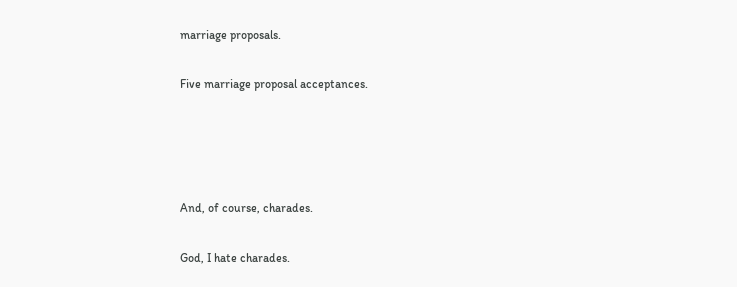marriage proposals.

Five marriage proposal acceptances.




And, of course, charades.

God, I hate charades.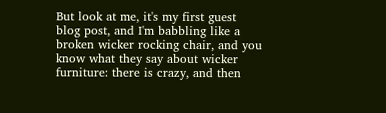But look at me, it's my first guest blog post, and I'm babbling like a broken wicker rocking chair, and you know what they say about wicker furniture: there is crazy, and then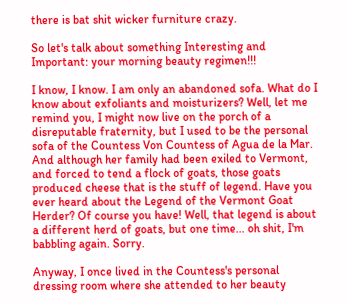there is bat shit wicker furniture crazy.

So let's talk about something Interesting and Important: your morning beauty regimen!!!

I know, I know. I am only an abandoned sofa. What do I know about exfoliants and moisturizers? Well, let me remind you, I might now live on the porch of a disreputable fraternity, but I used to be the personal sofa of the Countess Von Countess of Agua de la Mar. And although her family had been exiled to Vermont, and forced to tend a flock of goats, those goats produced cheese that is the stuff of legend. Have you ever heard about the Legend of the Vermont Goat Herder? Of course you have! Well, that legend is about a different herd of goats, but one time... oh shit, I'm babbling again. Sorry.

Anyway, I once lived in the Countess's personal dressing room where she attended to her beauty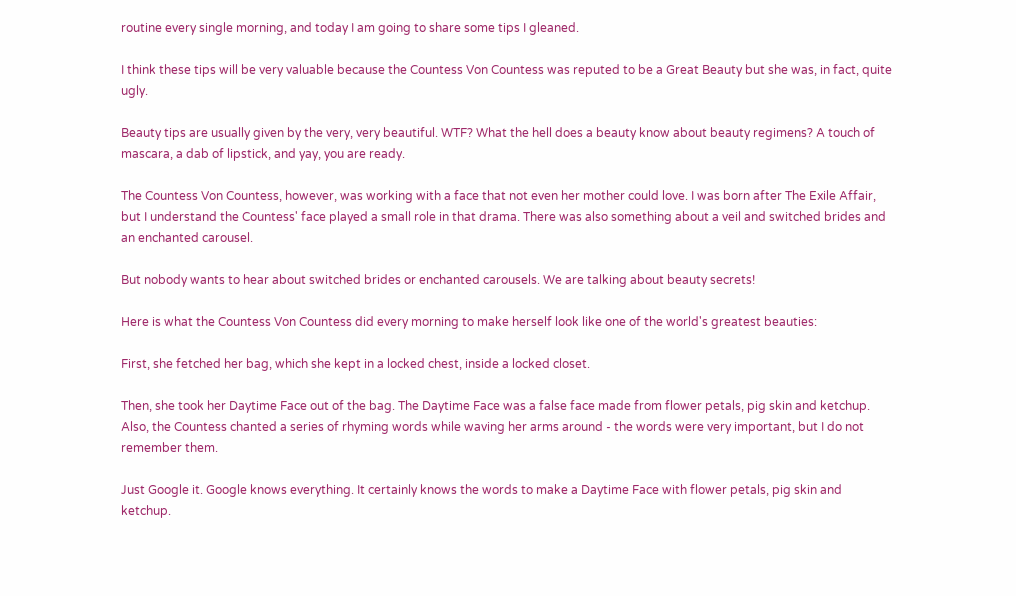routine every single morning, and today I am going to share some tips I gleaned.

I think these tips will be very valuable because the Countess Von Countess was reputed to be a Great Beauty but she was, in fact, quite ugly.

Beauty tips are usually given by the very, very beautiful. WTF? What the hell does a beauty know about beauty regimens? A touch of mascara, a dab of lipstick, and yay, you are ready.

The Countess Von Countess, however, was working with a face that not even her mother could love. I was born after The Exile Affair, but I understand the Countess' face played a small role in that drama. There was also something about a veil and switched brides and an enchanted carousel.

But nobody wants to hear about switched brides or enchanted carousels. We are talking about beauty secrets!

Here is what the Countess Von Countess did every morning to make herself look like one of the world's greatest beauties:

First, she fetched her bag, which she kept in a locked chest, inside a locked closet.

Then, she took her Daytime Face out of the bag. The Daytime Face was a false face made from flower petals, pig skin and ketchup. Also, the Countess chanted a series of rhyming words while waving her arms around - the words were very important, but I do not remember them.

Just Google it. Google knows everything. It certainly knows the words to make a Daytime Face with flower petals, pig skin and ketchup.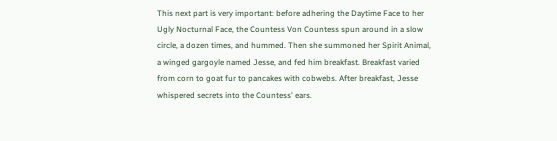This next part is very important: before adhering the Daytime Face to her Ugly Nocturnal Face, the Countess Von Countess spun around in a slow circle, a dozen times, and hummed. Then she summoned her Spirit Animal, a winged gargoyle named Jesse, and fed him breakfast. Breakfast varied from corn to goat fur to pancakes with cobwebs. After breakfast, Jesse whispered secrets into the Countess' ears.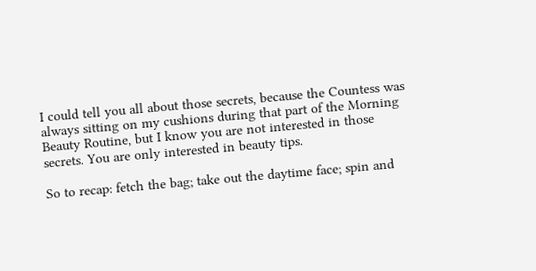I could tell you all about those secrets, because the Countess was always sitting on my cushions during that part of the Morning Beauty Routine, but I know you are not interested in those secrets. You are only interested in beauty tips.

So to recap: fetch the bag; take out the daytime face; spin and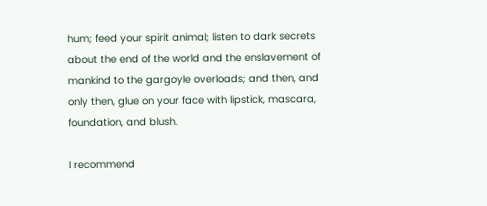hum; feed your spirit animal; listen to dark secrets about the end of the world and the enslavement of mankind to the gargoyle overloads; and then, and only then, glue on your face with lipstick, mascara, foundation, and blush.

I recommend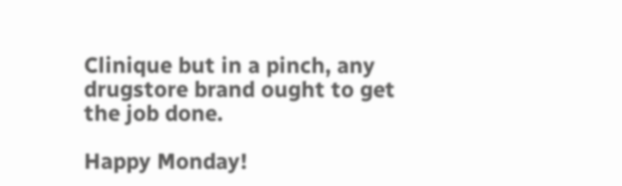Clinique but in a pinch, any drugstore brand ought to get the job done.

Happy Monday!